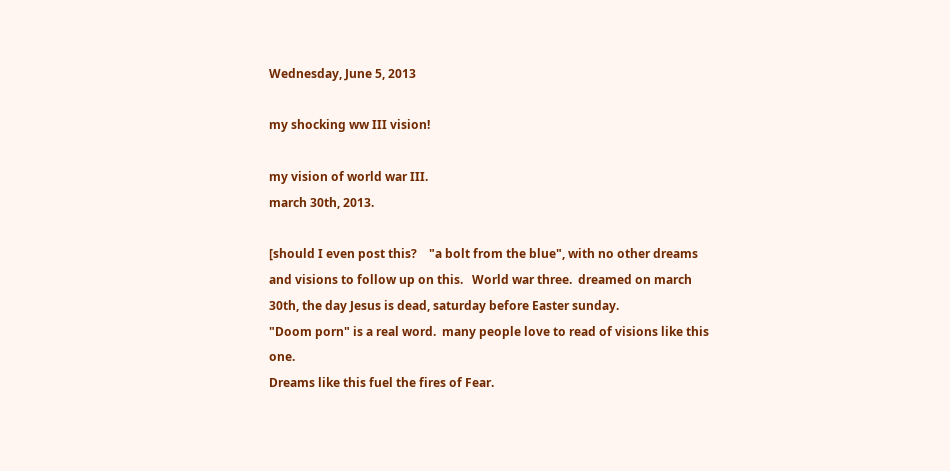Wednesday, June 5, 2013

my shocking ww III vision!

my vision of world war III.
march 30th, 2013.

[should I even post this?    "a bolt from the blue", with no other dreams and visions to follow up on this.   World war three.  dreamed on march 30th, the day Jesus is dead, saturday before Easter sunday.
"Doom porn" is a real word.  many people love to read of visions like this one.
Dreams like this fuel the fires of Fear.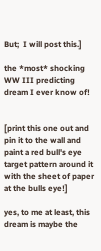But;  I will post this.]

the *most* shocking WW III predicting dream I ever know of!


[print this one out and pin it to the wall and paint a red bull's eye target pattern around it with the sheet of paper at the bulls eye!]

yes, to me at least, this dream is maybe the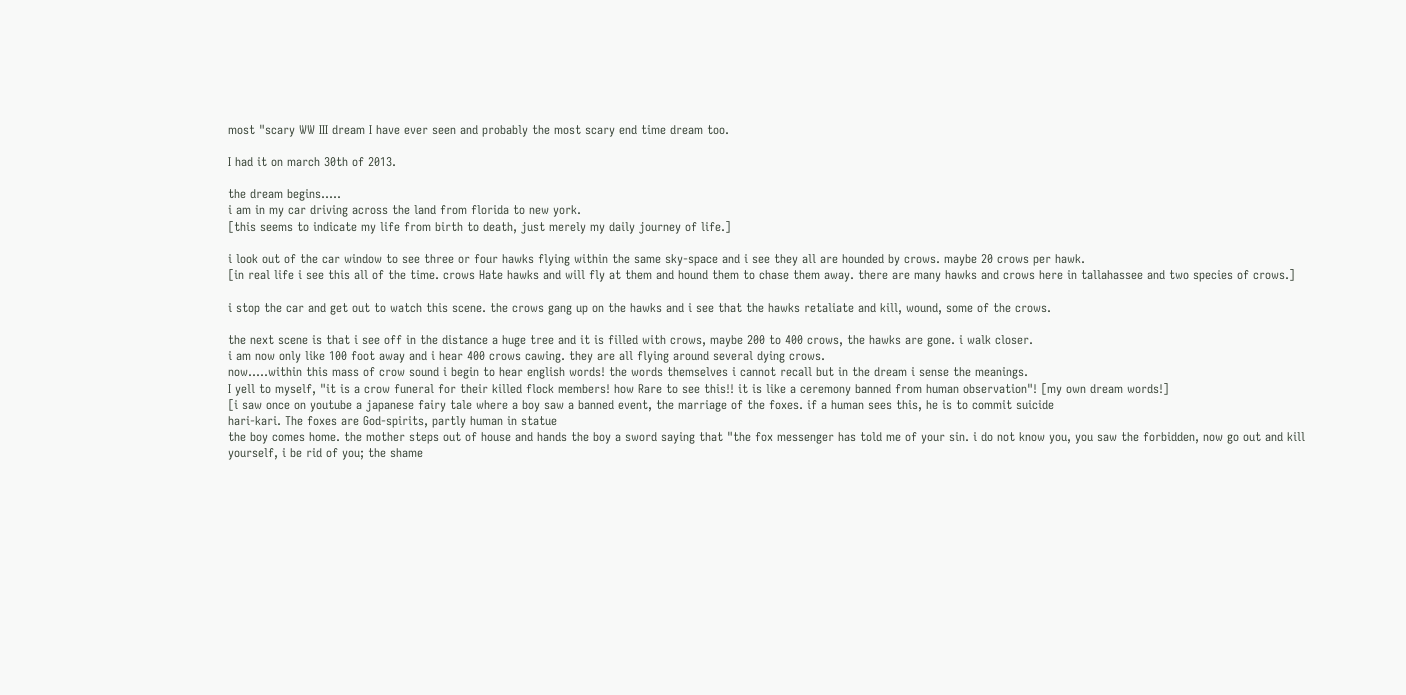most "scary WW III dream I have ever seen and probably the most scary end time dream too.

I had it on march 30th of 2013.

the dream begins.....
i am in my car driving across the land from florida to new york.
[this seems to indicate my life from birth to death, just merely my daily journey of life.]

i look out of the car window to see three or four hawks flying within the same sky-space and i see they all are hounded by crows. maybe 20 crows per hawk.
[in real life i see this all of the time. crows Hate hawks and will fly at them and hound them to chase them away. there are many hawks and crows here in tallahassee and two species of crows.]

i stop the car and get out to watch this scene. the crows gang up on the hawks and i see that the hawks retaliate and kill, wound, some of the crows.

the next scene is that i see off in the distance a huge tree and it is filled with crows, maybe 200 to 400 crows, the hawks are gone. i walk closer.
i am now only like 100 foot away and i hear 400 crows cawing. they are all flying around several dying crows.
now.....within this mass of crow sound i begin to hear english words! the words themselves i cannot recall but in the dream i sense the meanings.
I yell to myself, "it is a crow funeral for their killed flock members! how Rare to see this!! it is like a ceremony banned from human observation"! [my own dream words!]
[i saw once on youtube a japanese fairy tale where a boy saw a banned event, the marriage of the foxes. if a human sees this, he is to commit suicide
hari-kari. The foxes are God-spirits, partly human in statue
the boy comes home. the mother steps out of house and hands the boy a sword saying that "the fox messenger has told me of your sin. i do not know you, you saw the forbidden, now go out and kill yourself, i be rid of you; the shame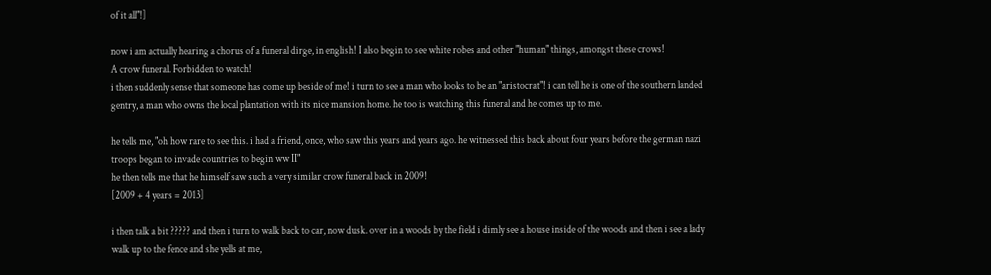of it all"!]

now i am actually hearing a chorus of a funeral dirge, in english! I also begin to see white robes and other "human" things, amongst these crows!
A crow funeral. Forbidden to watch!
i then suddenly sense that someone has come up beside of me! i turn to see a man who looks to be an "aristocrat"! i can tell he is one of the southern landed gentry, a man who owns the local plantation with its nice mansion home. he too is watching this funeral and he comes up to me.

he tells me, "oh how rare to see this. i had a friend, once, who saw this years and years ago. he witnessed this back about four years before the german nazi troops began to invade countries to begin ww II"
he then tells me that he himself saw such a very similar crow funeral back in 2009!
[2009 + 4 years = 2013]

i then talk a bit ????? and then i turn to walk back to car, now dusk. over in a woods by the field i dimly see a house inside of the woods and then i see a lady walk up to the fence and she yells at me,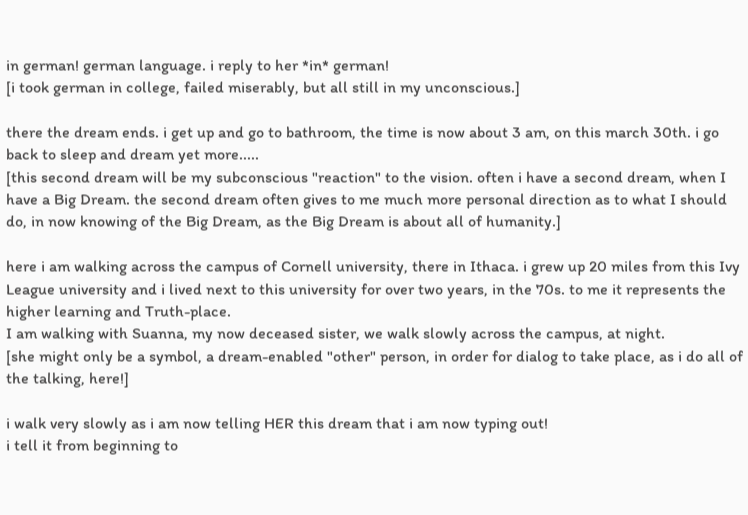in german! german language. i reply to her *in* german!
[i took german in college, failed miserably, but all still in my unconscious.]

there the dream ends. i get up and go to bathroom, the time is now about 3 am, on this march 30th. i go back to sleep and dream yet more.....
[this second dream will be my subconscious "reaction" to the vision. often i have a second dream, when I have a Big Dream. the second dream often gives to me much more personal direction as to what I should do, in now knowing of the Big Dream, as the Big Dream is about all of humanity.]

here i am walking across the campus of Cornell university, there in Ithaca. i grew up 20 miles from this Ivy League university and i lived next to this university for over two years, in the 70s. to me it represents the higher learning and Truth-place.
I am walking with Suanna, my now deceased sister, we walk slowly across the campus, at night.
[she might only be a symbol, a dream-enabled "other" person, in order for dialog to take place, as i do all of the talking, here!]

i walk very slowly as i am now telling HER this dream that i am now typing out!
i tell it from beginning to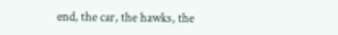end, the car, the hawks, the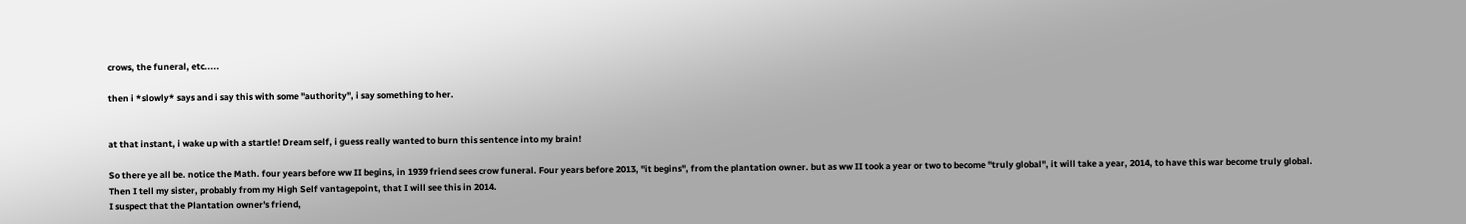crows, the funeral, etc.....

then i *slowly* says and i say this with some "authority", i say something to her.


at that instant, i wake up with a startle! Dream self, i guess really wanted to burn this sentence into my brain!

So there ye all be. notice the Math. four years before ww II begins, in 1939 friend sees crow funeral. Four years before 2013, "it begins", from the plantation owner. but as ww II took a year or two to become "truly global", it will take a year, 2014, to have this war become truly global.
Then I tell my sister, probably from my High Self vantagepoint, that I will see this in 2014.
I suspect that the Plantation owner's friend,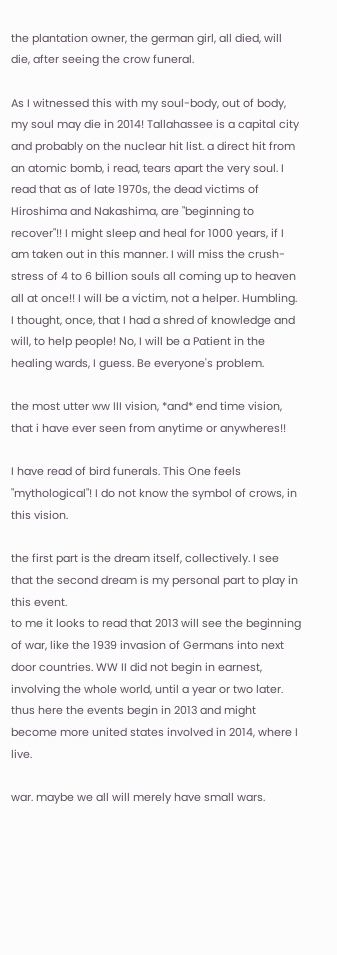the plantation owner, the german girl, all died, will die, after seeing the crow funeral.

As I witnessed this with my soul-body, out of body, my soul may die in 2014! Tallahassee is a capital city and probably on the nuclear hit list. a direct hit from an atomic bomb, i read, tears apart the very soul. I read that as of late 1970s, the dead victims of Hiroshima and Nakashima, are "beginning to recover"!! I might sleep and heal for 1000 years, if I am taken out in this manner. I will miss the crush-stress of 4 to 6 billion souls all coming up to heaven all at once!! I will be a victim, not a helper. Humbling. I thought, once, that I had a shred of knowledge and will, to help people! No, I will be a Patient in the healing wards, I guess. Be everyone's problem.

the most utter ww III vision, *and* end time vision, that i have ever seen from anytime or anywheres!!

I have read of bird funerals. This One feels "mythological"! I do not know the symbol of crows, in this vision.

the first part is the dream itself, collectively. I see that the second dream is my personal part to play in this event.
to me it looks to read that 2013 will see the beginning of war, like the 1939 invasion of Germans into next door countries. WW II did not begin in earnest, involving the whole world, until a year or two later.
thus here the events begin in 2013 and might become more united states involved in 2014, where I live.

war. maybe we all will merely have small wars.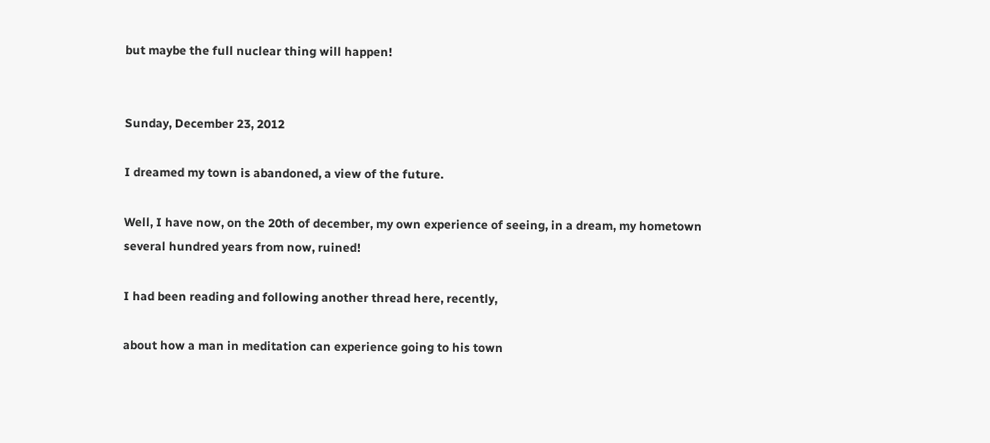but maybe the full nuclear thing will happen!


Sunday, December 23, 2012

I dreamed my town is abandoned, a view of the future.

Well, I have now, on the 20th of december, my own experience of seeing, in a dream, my hometown
several hundred years from now, ruined!

I had been reading and following another thread here, recently,

about how a man in meditation can experience going to his town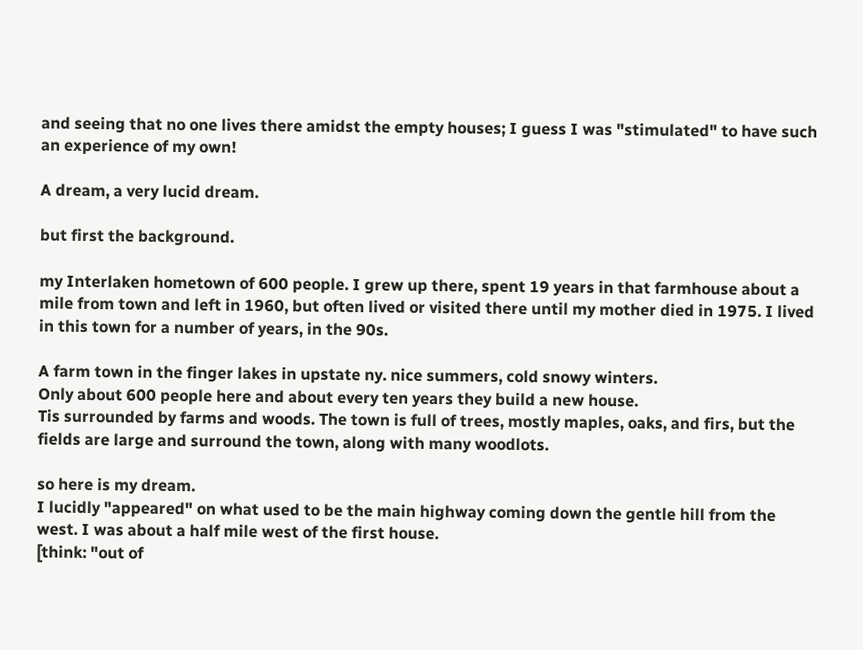and seeing that no one lives there amidst the empty houses; I guess I was "stimulated" to have such an experience of my own!

A dream, a very lucid dream.

but first the background.

my Interlaken hometown of 600 people. I grew up there, spent 19 years in that farmhouse about a mile from town and left in 1960, but often lived or visited there until my mother died in 1975. I lived in this town for a number of years, in the 90s.

A farm town in the finger lakes in upstate ny. nice summers, cold snowy winters.
Only about 600 people here and about every ten years they build a new house.
Tis surrounded by farms and woods. The town is full of trees, mostly maples, oaks, and firs, but the fields are large and surround the town, along with many woodlots.

so here is my dream.
I lucidly "appeared" on what used to be the main highway coming down the gentle hill from the west. I was about a half mile west of the first house.
[think: "out of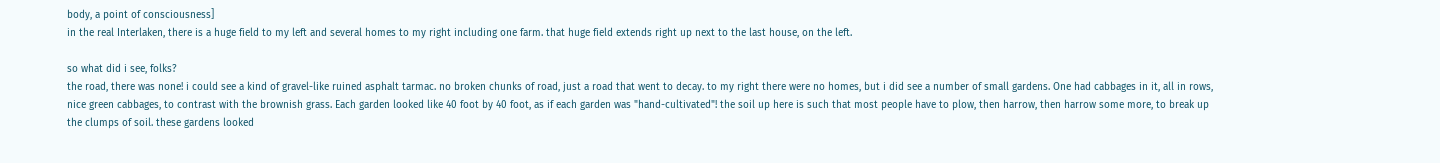body, a point of consciousness]
in the real Interlaken, there is a huge field to my left and several homes to my right including one farm. that huge field extends right up next to the last house, on the left.

so what did i see, folks?
the road, there was none! i could see a kind of gravel-like ruined asphalt tarmac. no broken chunks of road, just a road that went to decay. to my right there were no homes, but i did see a number of small gardens. One had cabbages in it, all in rows, nice green cabbages, to contrast with the brownish grass. Each garden looked like 40 foot by 40 foot, as if each garden was "hand-cultivated"! the soil up here is such that most people have to plow, then harrow, then harrow some more, to break up the clumps of soil. these gardens looked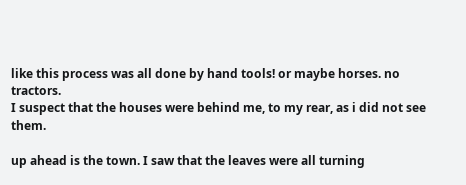like this process was all done by hand tools! or maybe horses. no tractors.
I suspect that the houses were behind me, to my rear, as i did not see them.

up ahead is the town. I saw that the leaves were all turning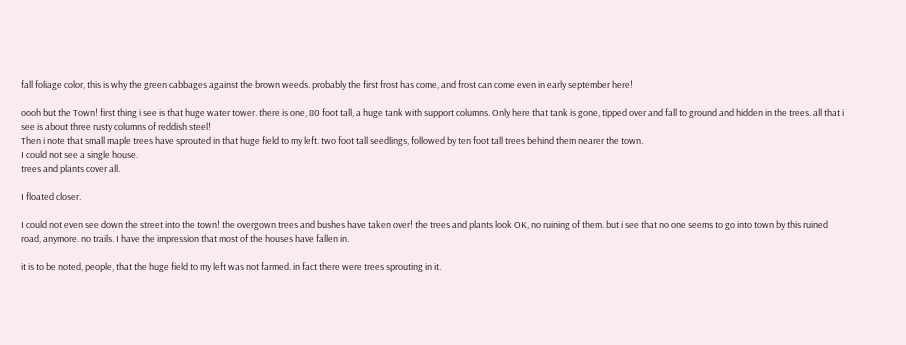fall foliage color, this is why the green cabbages against the brown weeds. probably the first frost has come, and frost can come even in early september here!

oooh but the Town! first thing i see is that huge water tower. there is one, 80 foot tall, a huge tank with support columns. Only here that tank is gone, tipped over and fall to ground and hidden in the trees. all that i see is about three rusty columns of reddish steel!
Then i note that small maple trees have sprouted in that huge field to my left. two foot tall seedlings, followed by ten foot tall trees behind them nearer the town.
I could not see a single house.
trees and plants cover all.

I floated closer.

I could not even see down the street into the town! the overgown trees and bushes have taken over! the trees and plants look OK, no ruining of them. but i see that no one seems to go into town by this ruined road, anymore. no trails. I have the impression that most of the houses have fallen in.

it is to be noted, people, that the huge field to my left was not farmed. in fact there were trees sprouting in it.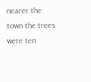nearer the town the trees were ten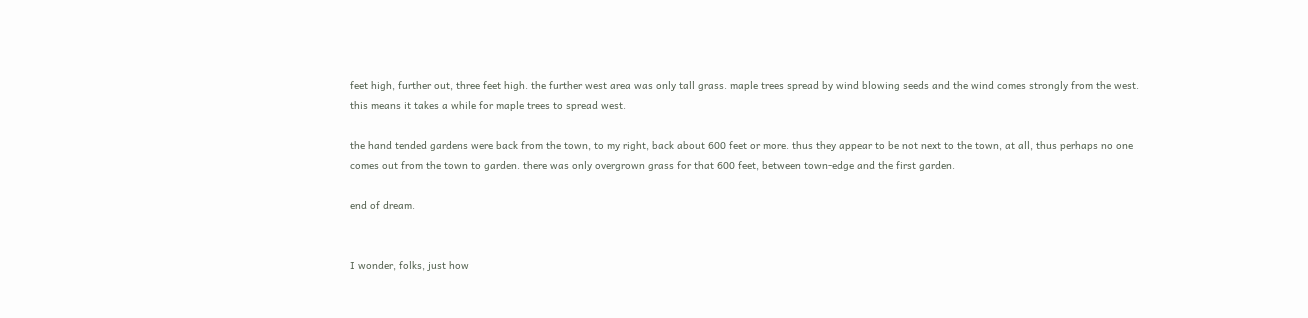feet high, further out, three feet high. the further west area was only tall grass. maple trees spread by wind blowing seeds and the wind comes strongly from the west. this means it takes a while for maple trees to spread west.

the hand tended gardens were back from the town, to my right, back about 600 feet or more. thus they appear to be not next to the town, at all, thus perhaps no one comes out from the town to garden. there was only overgrown grass for that 600 feet, between town-edge and the first garden.

end of dream.


I wonder, folks, just how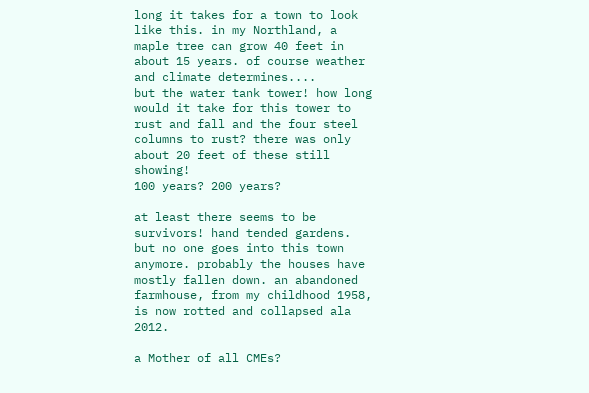long it takes for a town to look like this. in my Northland, a maple tree can grow 40 feet in about 15 years. of course weather and climate determines....
but the water tank tower! how long would it take for this tower to rust and fall and the four steel columns to rust? there was only about 20 feet of these still showing!
100 years? 200 years?

at least there seems to be survivors! hand tended gardens. but no one goes into this town anymore. probably the houses have mostly fallen down. an abandoned farmhouse, from my childhood 1958, is now rotted and collapsed ala 2012.

a Mother of all CMEs?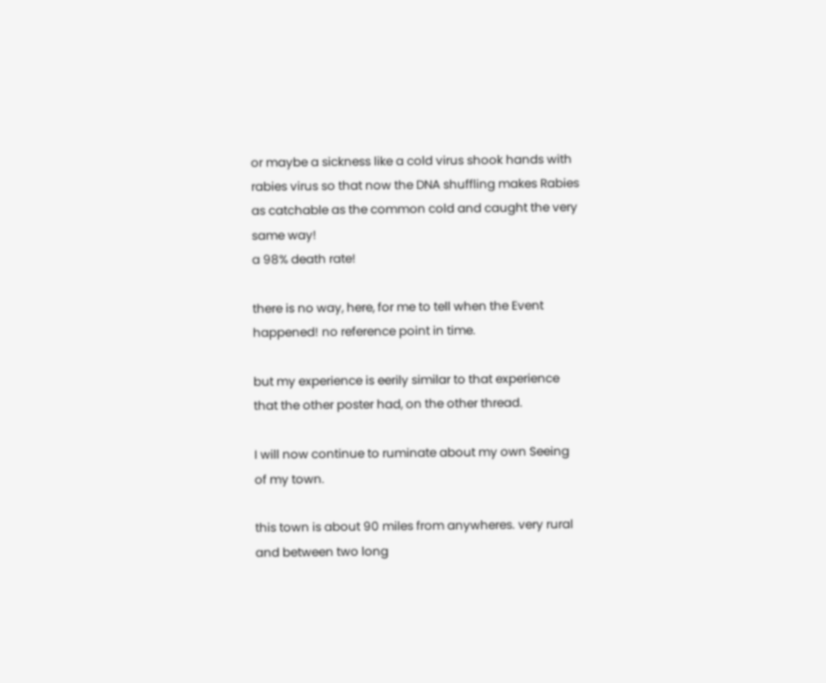or maybe a sickness like a cold virus shook hands with rabies virus so that now the DNA shuffling makes Rabies as catchable as the common cold and caught the very same way!
a 98% death rate!

there is no way, here, for me to tell when the Event happened! no reference point in time.

but my experience is eerily similar to that experience that the other poster had, on the other thread.

I will now continue to ruminate about my own Seeing of my town.

this town is about 90 miles from anywheres. very rural and between two long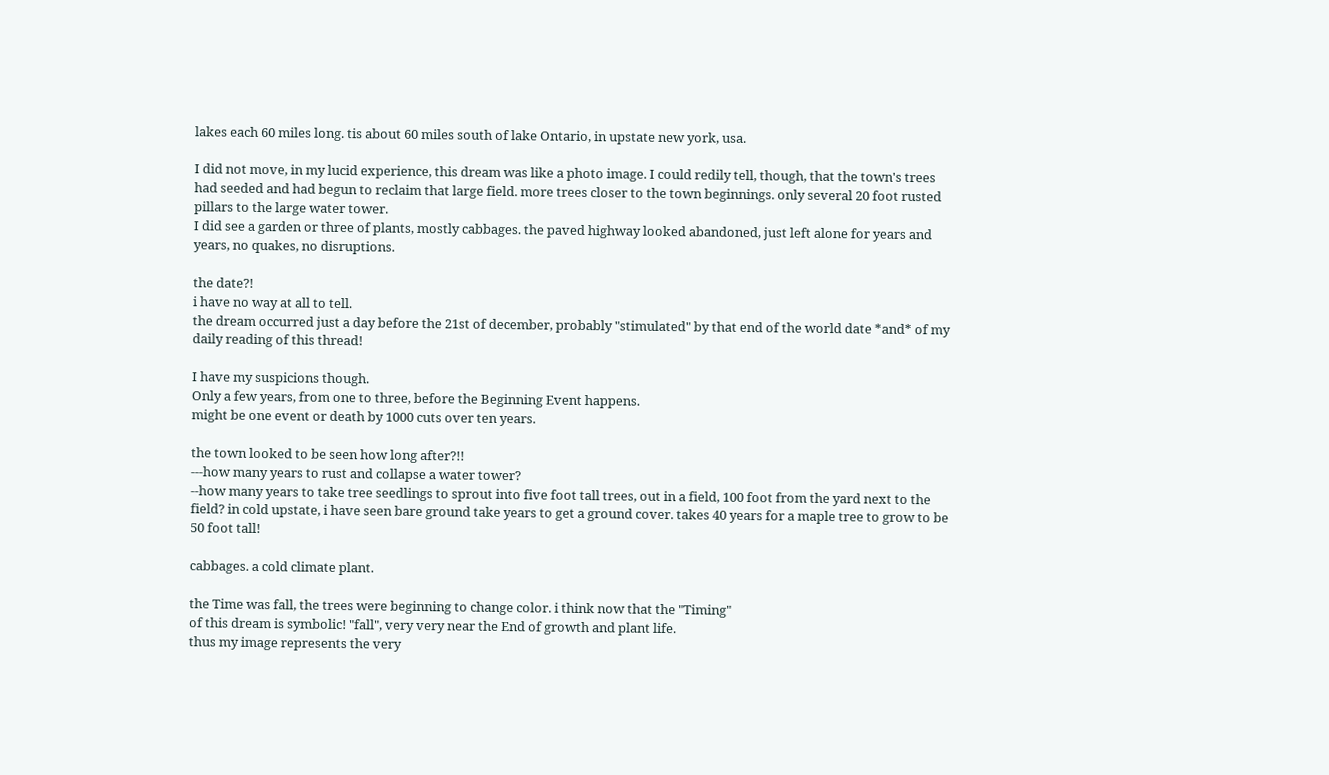lakes each 60 miles long. tis about 60 miles south of lake Ontario, in upstate new york, usa.

I did not move, in my lucid experience, this dream was like a photo image. I could redily tell, though, that the town's trees had seeded and had begun to reclaim that large field. more trees closer to the town beginnings. only several 20 foot rusted pillars to the large water tower.
I did see a garden or three of plants, mostly cabbages. the paved highway looked abandoned, just left alone for years and years, no quakes, no disruptions.

the date?!
i have no way at all to tell.
the dream occurred just a day before the 21st of december, probably "stimulated" by that end of the world date *and* of my daily reading of this thread!

I have my suspicions though.
Only a few years, from one to three, before the Beginning Event happens.
might be one event or death by 1000 cuts over ten years.

the town looked to be seen how long after?!!
---how many years to rust and collapse a water tower?
--how many years to take tree seedlings to sprout into five foot tall trees, out in a field, 100 foot from the yard next to the field? in cold upstate, i have seen bare ground take years to get a ground cover. takes 40 years for a maple tree to grow to be 50 foot tall!

cabbages. a cold climate plant.

the Time was fall, the trees were beginning to change color. i think now that the "Timing"
of this dream is symbolic! "fall", very very near the End of growth and plant life.
thus my image represents the very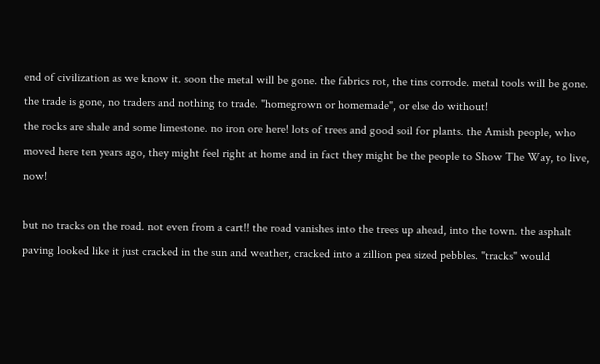end of civilization as we know it. soon the metal will be gone. the fabrics rot, the tins corrode. metal tools will be gone.
the trade is gone, no traders and nothing to trade. "homegrown or homemade", or else do without!
the rocks are shale and some limestone. no iron ore here! lots of trees and good soil for plants. the Amish people, who moved here ten years ago, they might feel right at home and in fact they might be the people to Show The Way, to live, now!

but no tracks on the road. not even from a cart!! the road vanishes into the trees up ahead, into the town. the asphalt paving looked like it just cracked in the sun and weather, cracked into a zillion pea sized pebbles. "tracks" would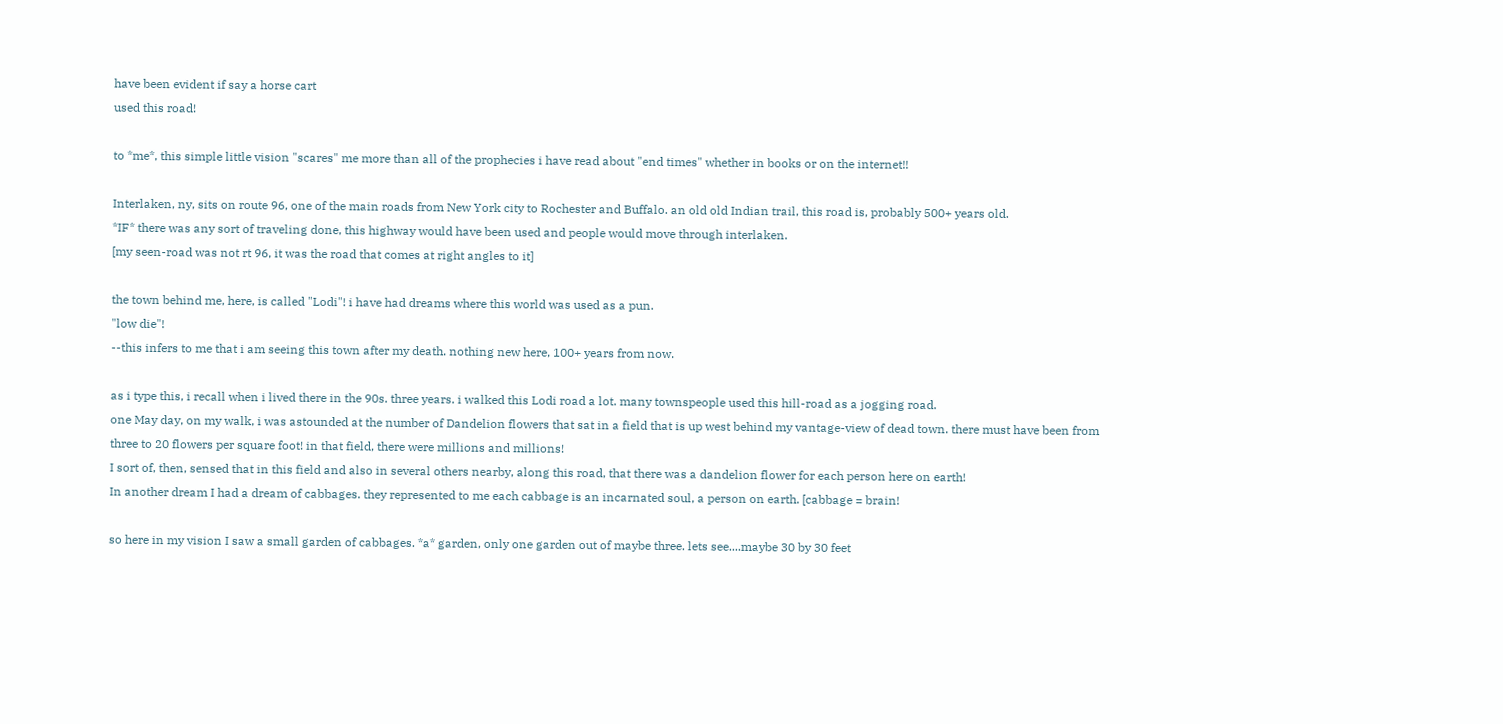have been evident if say a horse cart
used this road!

to *me*, this simple little vision "scares" me more than all of the prophecies i have read about "end times" whether in books or on the internet!!

Interlaken, ny, sits on route 96, one of the main roads from New York city to Rochester and Buffalo. an old old Indian trail, this road is, probably 500+ years old.
*IF* there was any sort of traveling done, this highway would have been used and people would move through interlaken.
[my seen-road was not rt 96, it was the road that comes at right angles to it]

the town behind me, here, is called "Lodi"! i have had dreams where this world was used as a pun.
"low die"!
--this infers to me that i am seeing this town after my death. nothing new here, 100+ years from now.

as i type this, i recall when i lived there in the 90s. three years. i walked this Lodi road a lot. many townspeople used this hill-road as a jogging road.
one May day, on my walk, i was astounded at the number of Dandelion flowers that sat in a field that is up west behind my vantage-view of dead town. there must have been from three to 20 flowers per square foot! in that field, there were millions and millions!
I sort of, then, sensed that in this field and also in several others nearby, along this road, that there was a dandelion flower for each person here on earth!
In another dream I had a dream of cabbages. they represented to me each cabbage is an incarnated soul, a person on earth. [cabbage = brain!

so here in my vision I saw a small garden of cabbages. *a* garden, only one garden out of maybe three. lets see....maybe 30 by 30 feet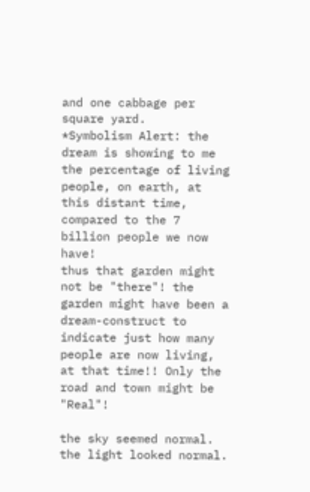and one cabbage per square yard.
*Symbolism Alert: the dream is showing to me the percentage of living people, on earth, at this distant time, compared to the 7 billion people we now have!
thus that garden might not be "there"! the garden might have been a dream-construct to indicate just how many people are now living, at that time!! Only the road and town might be "Real"!

the sky seemed normal. the light looked normal.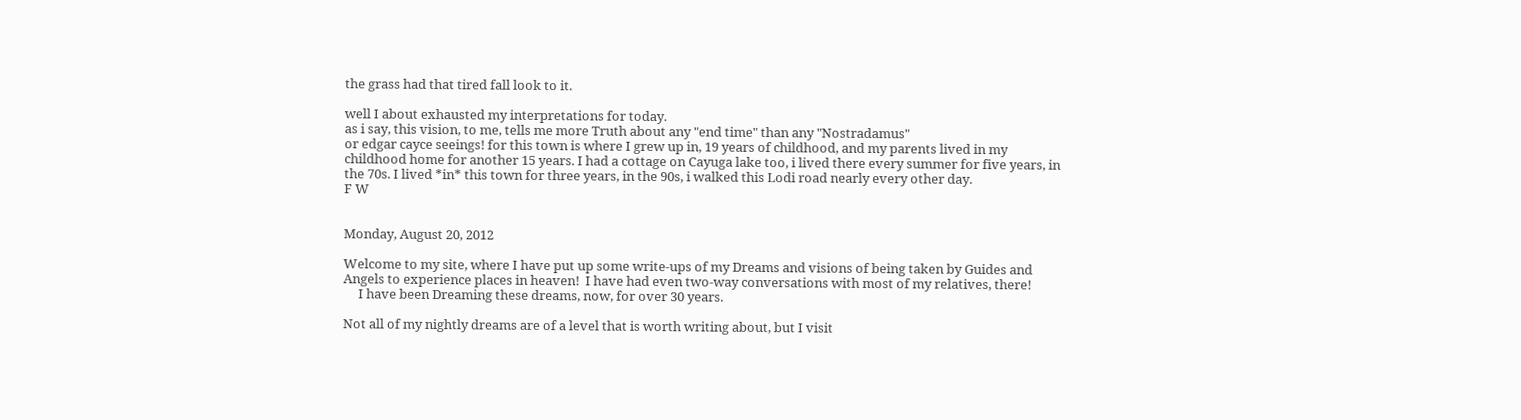the grass had that tired fall look to it.

well I about exhausted my interpretations for today.
as i say, this vision, to me, tells me more Truth about any "end time" than any "Nostradamus"
or edgar cayce seeings! for this town is where I grew up in, 19 years of childhood, and my parents lived in my childhood home for another 15 years. I had a cottage on Cayuga lake too, i lived there every summer for five years, in the 70s. I lived *in* this town for three years, in the 90s, i walked this Lodi road nearly every other day.
F W


Monday, August 20, 2012

Welcome to my site, where I have put up some write-ups of my Dreams and visions of being taken by Guides and Angels to experience places in heaven!  I have had even two-way conversations with most of my relatives, there!
     I have been Dreaming these dreams, now, for over 30 years.

Not all of my nightly dreams are of a level that is worth writing about, but I visit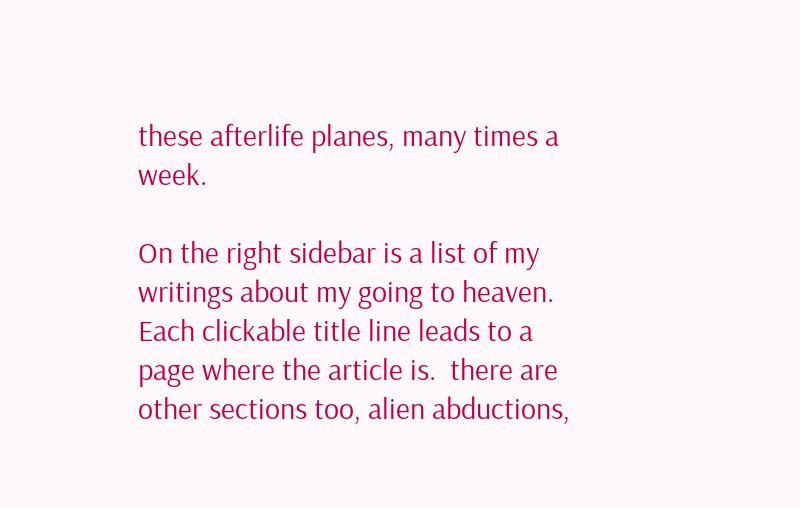these afterlife planes, many times a week.

On the right sidebar is a list of my writings about my going to heaven.  Each clickable title line leads to a page where the article is.  there are other sections too, alien abductions,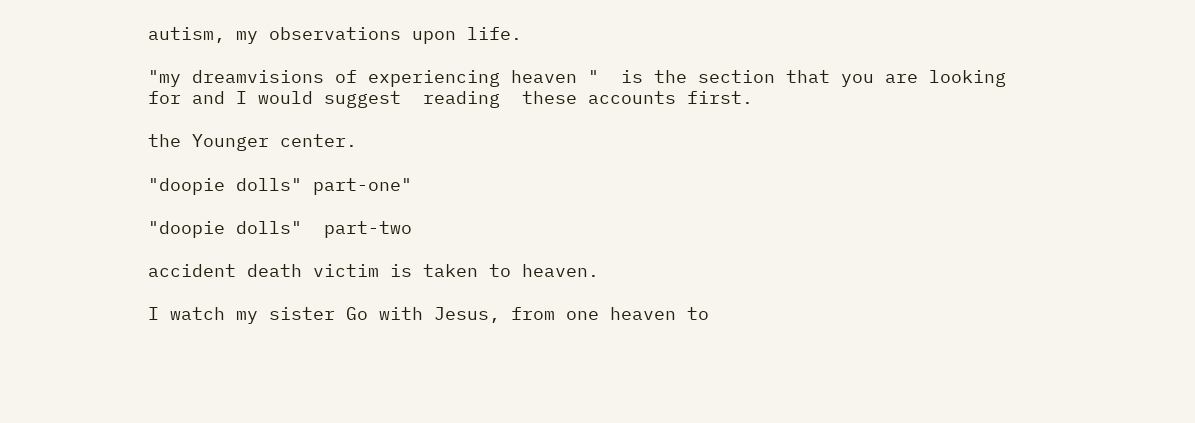autism, my observations upon life.

"my dreamvisions of experiencing heaven "  is the section that you are looking for and I would suggest  reading  these accounts first.

the Younger center.

"doopie dolls" part-one"

"doopie dolls"  part-two

accident death victim is taken to heaven.

I watch my sister Go with Jesus, from one heaven to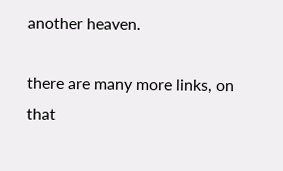another heaven.

there are many more links, on that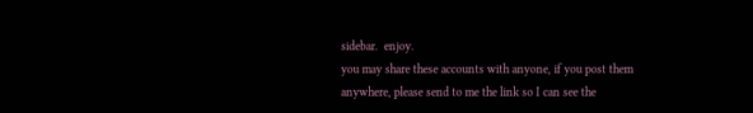sidebar.  enjoy.
you may share these accounts with anyone, if you post them anywhere, please send to me the link so I can see the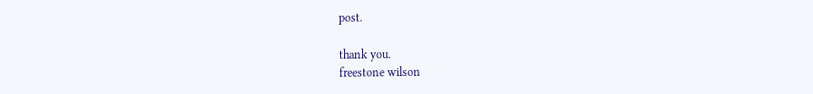post.

thank you.
freestone wilson